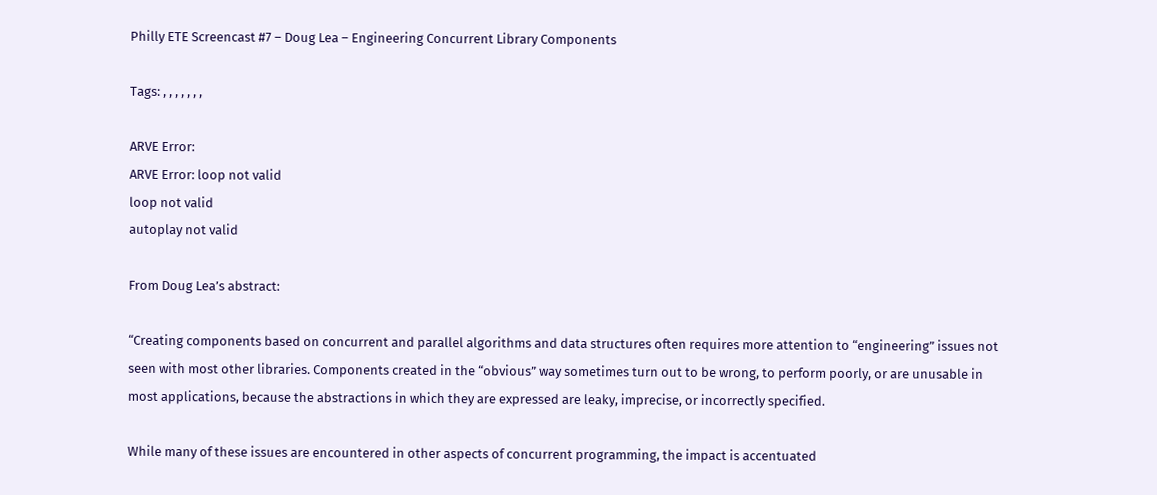Philly ETE Screencast #7 – Doug Lea – Engineering Concurrent Library Components

Tags: , , , , , , ,

ARVE Error:
ARVE Error: loop not valid
loop not valid
autoplay not valid

From Doug Lea’s abstract:

“Creating components based on concurrent and parallel algorithms and data structures often requires more attention to “engineering” issues not seen with most other libraries. Components created in the “obvious” way sometimes turn out to be wrong, to perform poorly, or are unusable in most applications, because the abstractions in which they are expressed are leaky, imprecise, or incorrectly specified.

While many of these issues are encountered in other aspects of concurrent programming, the impact is accentuated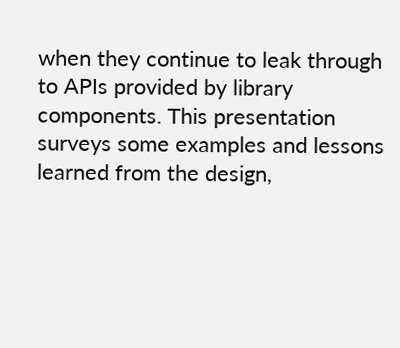when they continue to leak through to APIs provided by library components. This presentation surveys some examples and lessons learned from the design,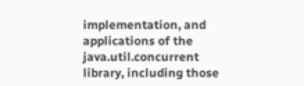implementation, and applications of the java.util.concurrent library, including those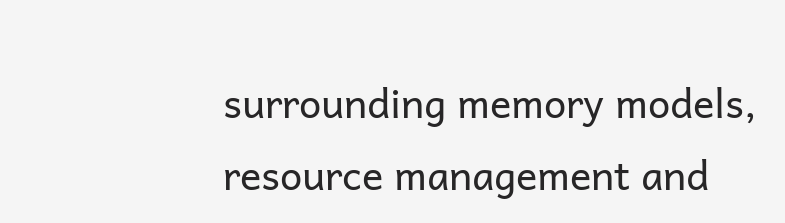surrounding memory models, resource management and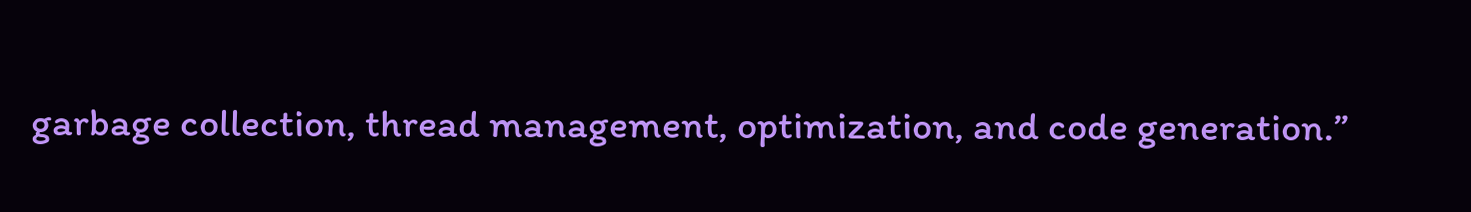garbage collection, thread management, optimization, and code generation.”